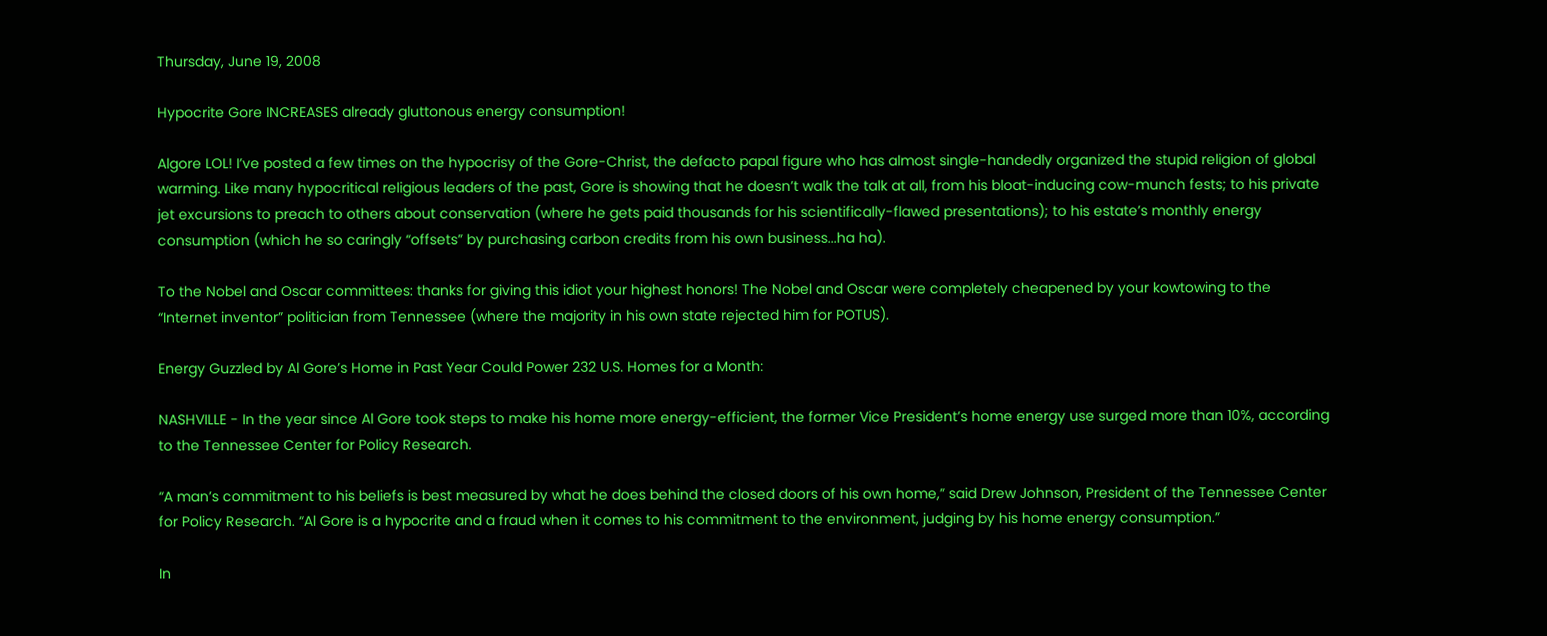Thursday, June 19, 2008

Hypocrite Gore INCREASES already gluttonous energy consumption!

Algore LOL! I’ve posted a few times on the hypocrisy of the Gore-Christ, the defacto papal figure who has almost single-handedly organized the stupid religion of global warming. Like many hypocritical religious leaders of the past, Gore is showing that he doesn’t walk the talk at all, from his bloat-inducing cow-munch fests; to his private jet excursions to preach to others about conservation (where he gets paid thousands for his scientifically-flawed presentations); to his estate’s monthly energy consumption (which he so caringly “offsets” by purchasing carbon credits from his own business...ha ha).

To the Nobel and Oscar committees: thanks for giving this idiot your highest honors! The Nobel and Oscar were completely cheapened by your kowtowing to the “Internet inventor” politician from Tennessee (where the majority in his own state rejected him for POTUS).

Energy Guzzled by Al Gore’s Home in Past Year Could Power 232 U.S. Homes for a Month:

NASHVILLE - In the year since Al Gore took steps to make his home more energy-efficient, the former Vice President’s home energy use surged more than 10%, according to the Tennessee Center for Policy Research.

“A man’s commitment to his beliefs is best measured by what he does behind the closed doors of his own home,” said Drew Johnson, President of the Tennessee Center for Policy Research. “Al Gore is a hypocrite and a fraud when it comes to his commitment to the environment, judging by his home energy consumption.”

In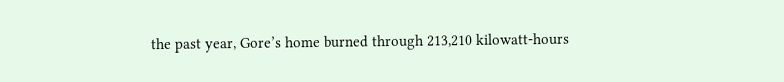the past year, Gore’s home burned through 213,210 kilowatt-hours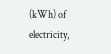(kWh) of electricity,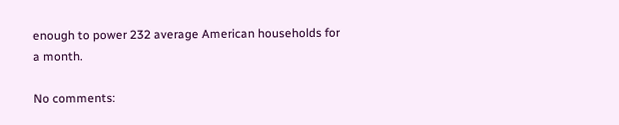enough to power 232 average American households for a month.

No comments: